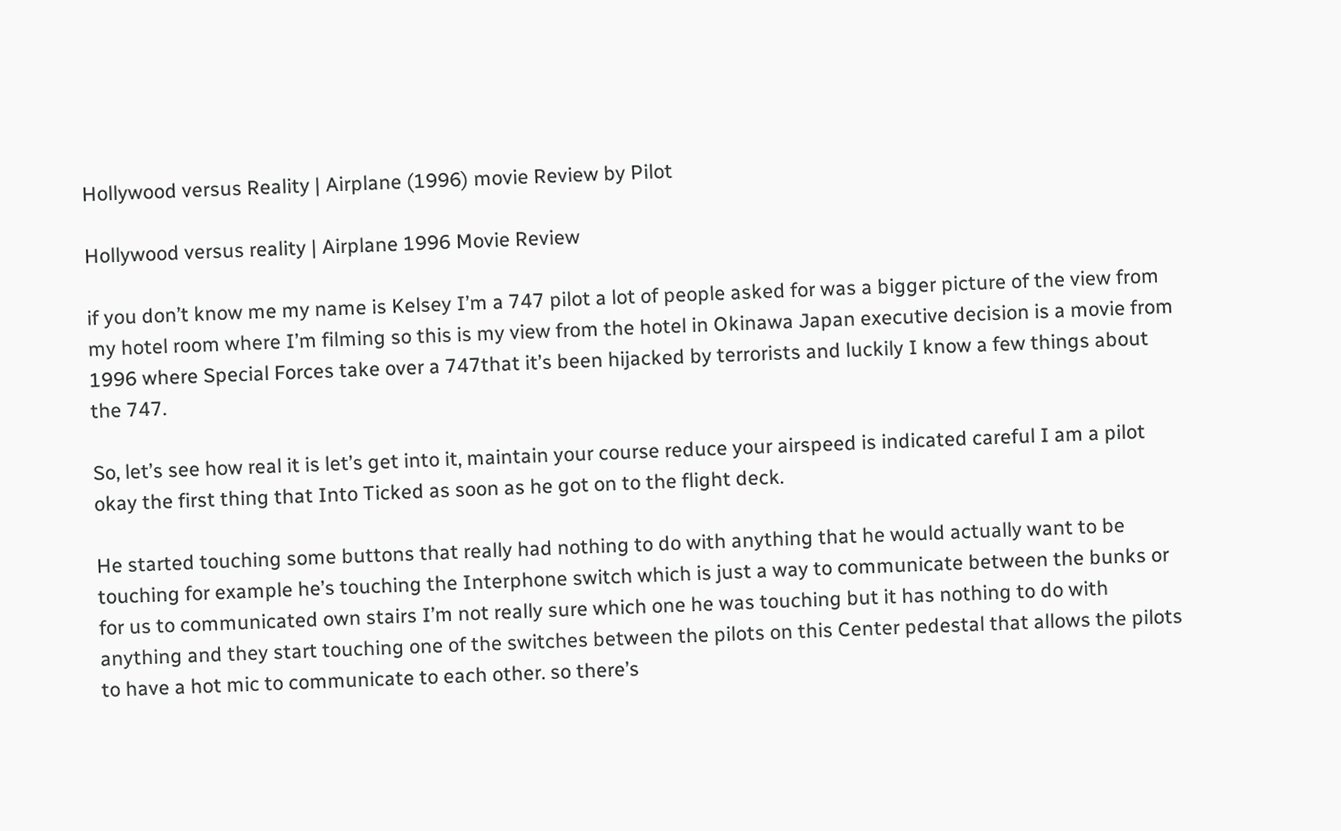Hollywood versus Reality | Airplane (1996) movie Review by Pilot

Hollywood versus reality | Airplane 1996 Movie Review

if you don’t know me my name is Kelsey I’m a 747 pilot a lot of people asked for was a bigger picture of the view from my hotel room where I’m filming so this is my view from the hotel in Okinawa Japan executive decision is a movie from 1996 where Special Forces take over a 747that it’s been hijacked by terrorists and luckily I know a few things about the 747.

So, let’s see how real it is let’s get into it, maintain your course reduce your airspeed is indicated careful I am a pilot okay the first thing that Into Ticked as soon as he got on to the flight deck.

He started touching some buttons that really had nothing to do with anything that he would actually want to be touching for example he’s touching the Interphone switch which is just a way to communicate between the bunks or for us to communicated own stairs I’m not really sure which one he was touching but it has nothing to do with anything and they start touching one of the switches between the pilots on this Center pedestal that allows the pilots to have a hot mic to communicate to each other. so there’s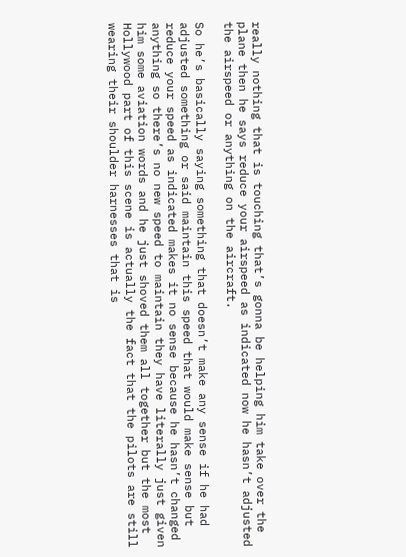really nothing that is touching that’s gonna be helping him take over the plane then he says reduce your airspeed as indicated now he hasn’t adjusted the airspeed or anything on the aircraft.

So he’s basically saying something that doesn’t make any sense if he had adjusted something or said maintain this speed that would make sense but reduce your speed as indicated makes it no sense because he hasn’t changed anything so there’s no new speed to maintain they have literally just given him some aviation words and he just shoved them all together but the most Hollywood part of this scene is actually the fact that the pilots are still wearing their shoulder harnesses that is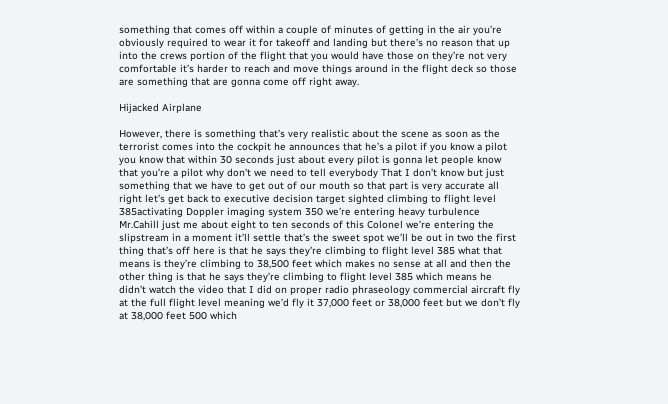something that comes off within a couple of minutes of getting in the air you’re obviously required to wear it for takeoff and landing but there’s no reason that up into the crews portion of the flight that you would have those on they’re not very comfortable it’s harder to reach and move things around in the flight deck so those are something that are gonna come off right away.

Hijacked Airplane

However, there is something that’s very realistic about the scene as soon as the terrorist comes into the cockpit he announces that he’s a pilot if you know a pilot you know that within 30 seconds just about every pilot is gonna let people know that you’re a pilot why don’t we need to tell everybody That I don’t know but just something that we have to get out of our mouth so that part is very accurate all right let’s get back to executive decision target sighted climbing to flight level 385activating Doppler imaging system 350 we’re entering heavy turbulence Mr.Cahill just me about eight to ten seconds of this Colonel we’re entering the slipstream in a moment it’ll settle that’s the sweet spot we’ll be out in two the first thing that’s off here is that he says they’re climbing to flight level 385 what that means is they’re climbing to 38,500 feet which makes no sense at all and then the other thing is that he says they’re climbing to flight level 385 which means he didn’t watch the video that I did on proper radio phraseology commercial aircraft fly at the full flight level meaning we’d fly it 37,000 feet or 38,000 feet but we don’t fly at 38,000 feet 500 which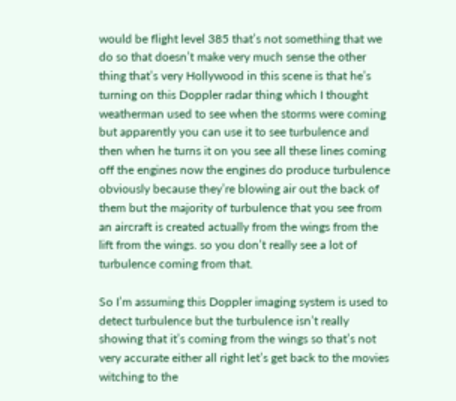would be flight level 385 that’s not something that we do so that doesn’t make very much sense the other thing that’s very Hollywood in this scene is that he’s turning on this Doppler radar thing which I thought weatherman used to see when the storms were coming but apparently you can use it to see turbulence and then when he turns it on you see all these lines coming off the engines now the engines do produce turbulence obviously because they’re blowing air out the back of them but the majority of turbulence that you see from an aircraft is created actually from the wings from the lift from the wings. so you don’t really see a lot of turbulence coming from that.

So I’m assuming this Doppler imaging system is used to detect turbulence but the turbulence isn’t really showing that it’s coming from the wings so that’s not very accurate either all right let’s get back to the movies witching to the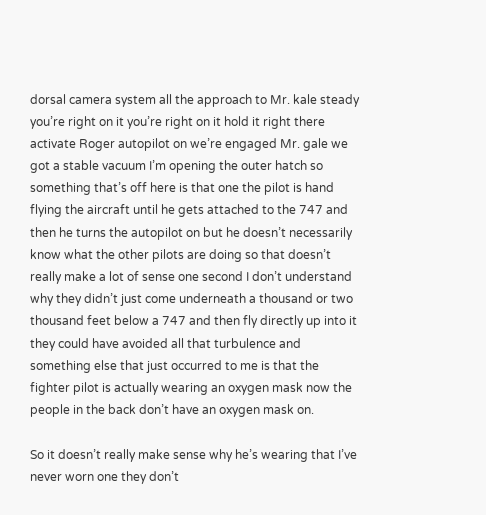dorsal camera system all the approach to Mr. kale steady you’re right on it you’re right on it hold it right there activate Roger autopilot on we’re engaged Mr. gale we got a stable vacuum I’m opening the outer hatch so something that’s off here is that one the pilot is hand flying the aircraft until he gets attached to the 747 and then he turns the autopilot on but he doesn’t necessarily know what the other pilots are doing so that doesn’t really make a lot of sense one second I don’t understand why they didn’t just come underneath a thousand or two thousand feet below a 747 and then fly directly up into it they could have avoided all that turbulence and something else that just occurred to me is that the fighter pilot is actually wearing an oxygen mask now the people in the back don’t have an oxygen mask on.

So it doesn’t really make sense why he’s wearing that I’ve never worn one they don’t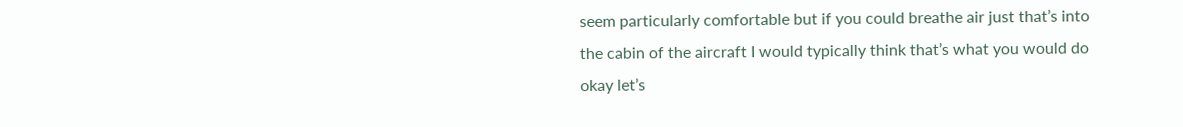seem particularly comfortable but if you could breathe air just that’s into the cabin of the aircraft I would typically think that’s what you would do okay let’s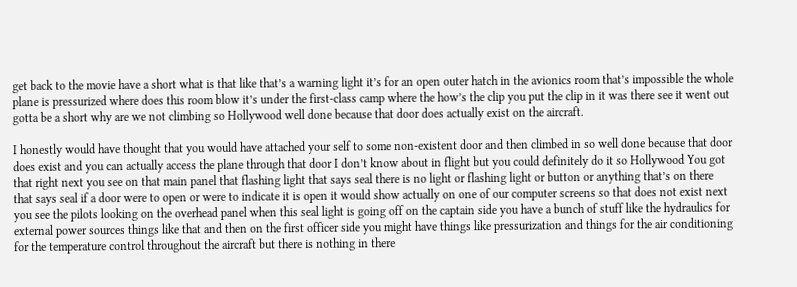get back to the movie have a short what is that like that’s a warning light it’s for an open outer hatch in the avionics room that’s impossible the whole plane is pressurized where does this room blow it’s under the first-class camp where the how’s the clip you put the clip in it was there see it went out gotta be a short why are we not climbing so Hollywood well done because that door does actually exist on the aircraft.

I honestly would have thought that you would have attached your self to some non-existent door and then climbed in so well done because that door does exist and you can actually access the plane through that door I don’t know about in flight but you could definitely do it so Hollywood You got that right next you see on that main panel that flashing light that says seal there is no light or flashing light or button or anything that’s on there that says seal if a door were to open or were to indicate it is open it would show actually on one of our computer screens so that does not exist next you see the pilots looking on the overhead panel when this seal light is going off on the captain side you have a bunch of stuff like the hydraulics for external power sources things like that and then on the first officer side you might have things like pressurization and things for the air conditioning for the temperature control throughout the aircraft but there is nothing in there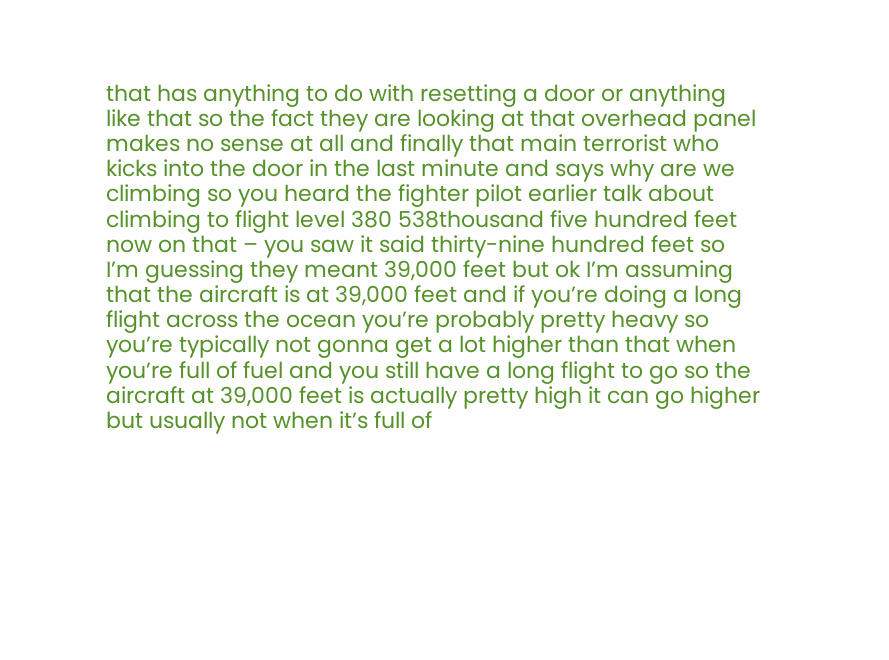that has anything to do with resetting a door or anything like that so the fact they are looking at that overhead panel makes no sense at all and finally that main terrorist who kicks into the door in the last minute and says why are we climbing so you heard the fighter pilot earlier talk about climbing to flight level 380 538thousand five hundred feet now on that – you saw it said thirty-nine hundred feet so I’m guessing they meant 39,000 feet but ok I’m assuming that the aircraft is at 39,000 feet and if you’re doing a long flight across the ocean you’re probably pretty heavy so you’re typically not gonna get a lot higher than that when you’re full of fuel and you still have a long flight to go so the aircraft at 39,000 feet is actually pretty high it can go higher but usually not when it’s full of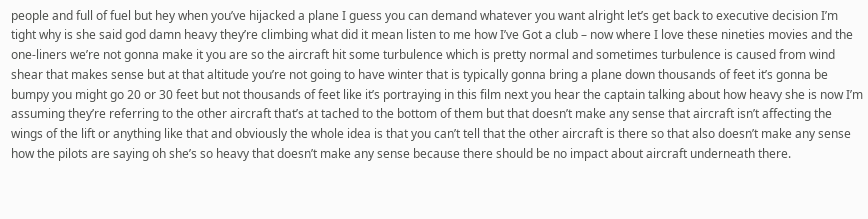people and full of fuel but hey when you’ve hijacked a plane I guess you can demand whatever you want alright let’s get back to executive decision I’m tight why is she said god damn heavy they’re climbing what did it mean listen to me how I’ve Got a club – now where I love these nineties movies and the one-liners we’re not gonna make it you are so the aircraft hit some turbulence which is pretty normal and sometimes turbulence is caused from wind shear that makes sense but at that altitude you’re not going to have winter that is typically gonna bring a plane down thousands of feet it’s gonna be bumpy you might go 20 or 30 feet but not thousands of feet like it’s portraying in this film next you hear the captain talking about how heavy she is now I’m assuming they’re referring to the other aircraft that’s at tached to the bottom of them but that doesn’t make any sense that aircraft isn’t affecting the wings of the lift or anything like that and obviously the whole idea is that you can’t tell that the other aircraft is there so that also doesn’t make any sense how the pilots are saying oh she’s so heavy that doesn’t make any sense because there should be no impact about aircraft underneath there.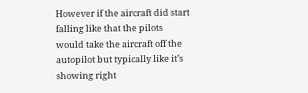However if the aircraft did start falling like that the pilots would take the aircraft off the autopilot but typically like it’s showing right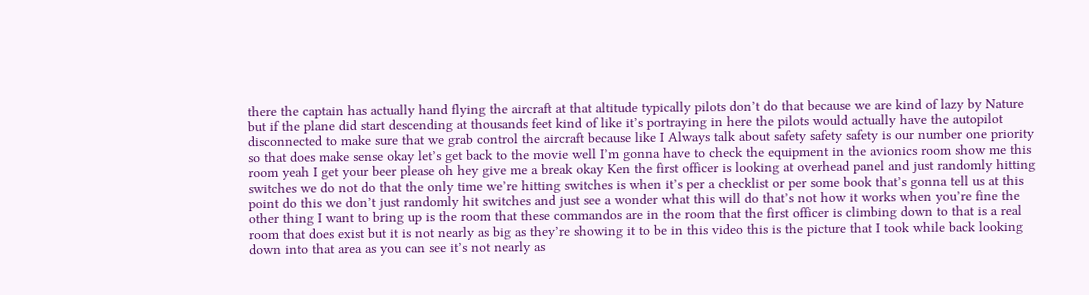there the captain has actually hand flying the aircraft at that altitude typically pilots don’t do that because we are kind of lazy by Nature but if the plane did start descending at thousands feet kind of like it’s portraying in here the pilots would actually have the autopilot disconnected to make sure that we grab control the aircraft because like I Always talk about safety safety safety is our number one priority so that does make sense okay let’s get back to the movie well I’m gonna have to check the equipment in the avionics room show me this room yeah I get your beer please oh hey give me a break okay Ken the first officer is looking at overhead panel and just randomly hitting switches we do not do that the only time we’re hitting switches is when it’s per a checklist or per some book that’s gonna tell us at this point do this we don’t just randomly hit switches and just see a wonder what this will do that’s not how it works when you’re fine the other thing I want to bring up is the room that these commandos are in the room that the first officer is climbing down to that is a real room that does exist but it is not nearly as big as they’re showing it to be in this video this is the picture that I took while back looking down into that area as you can see it’s not nearly as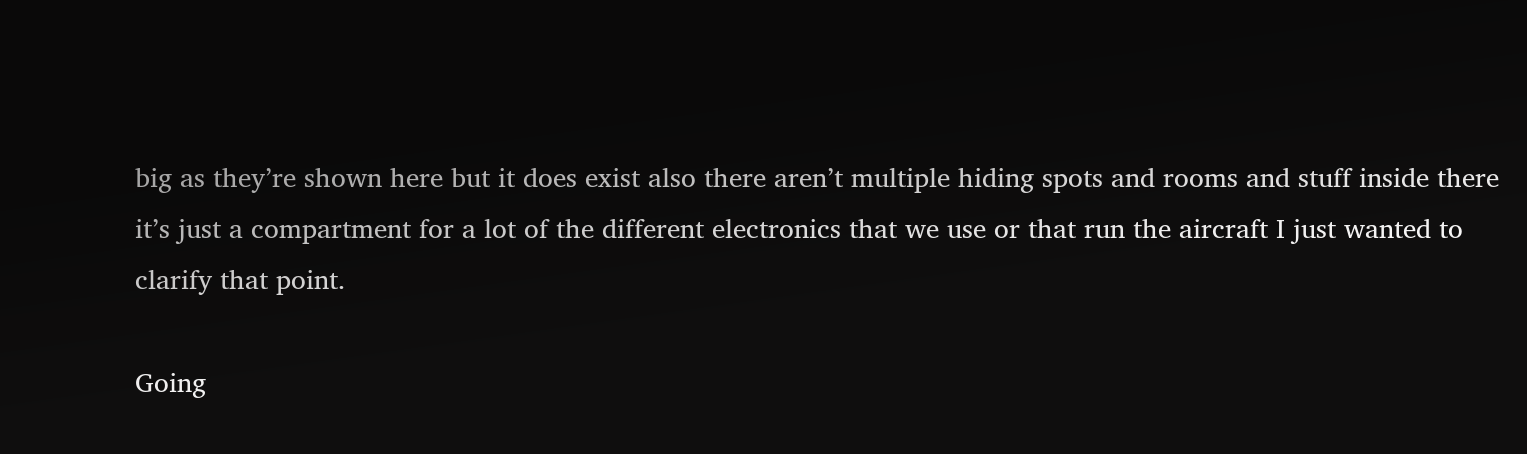big as they’re shown here but it does exist also there aren’t multiple hiding spots and rooms and stuff inside there it’s just a compartment for a lot of the different electronics that we use or that run the aircraft I just wanted to clarify that point.

Going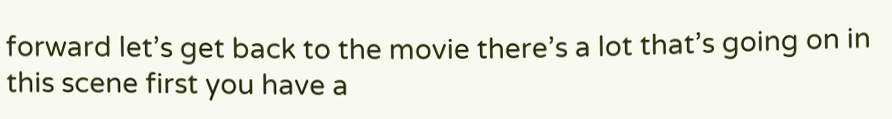forward let’s get back to the movie there’s a lot that’s going on in this scene first you have a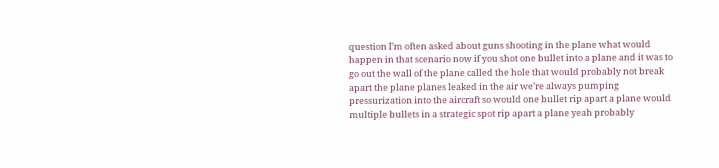question I’m often asked about guns shooting in the plane what would happen in that scenario now if you shot one bullet into a plane and it was to go out the wall of the plane called the hole that would probably not break apart the plane planes leaked in the air we’re always pumping pressurization into the aircraft so would one bullet rip apart a plane would multiple bullets in a strategic spot rip apart a plane yeah probably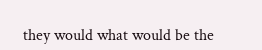they would what would be the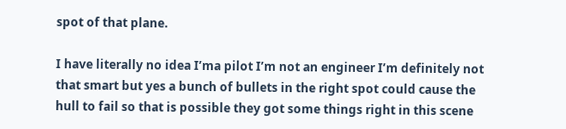spot of that plane.

I have literally no idea I’ma pilot I’m not an engineer I’m definitely not that smart but yes a bunch of bullets in the right spot could cause the hull to fail so that is possible they got some things right in this scene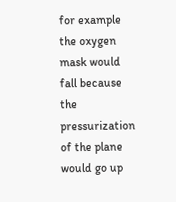for example the oxygen mask would fall because the pressurization of the plane would go up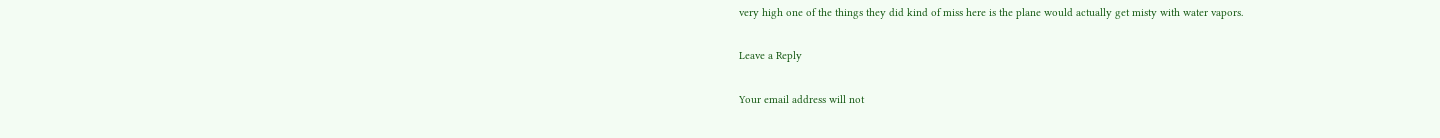very high one of the things they did kind of miss here is the plane would actually get misty with water vapors.

Leave a Reply

Your email address will not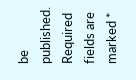be published. Required fields are marked *